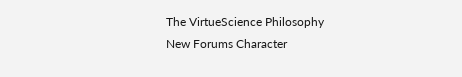The VirtueScience Philosophy
New Forums Character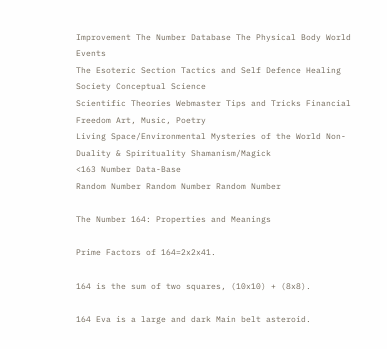Improvement The Number Database The Physical Body World Events
The Esoteric Section Tactics and Self Defence Healing Society Conceptual Science
Scientific Theories Webmaster Tips and Tricks Financial Freedom Art, Music, Poetry
Living Space/Environmental Mysteries of the World Non-Duality & Spirituality Shamanism/Magick
<163 Number Data-Base
Random Number Random Number Random Number

The Number 164: Properties and Meanings

Prime Factors of 164=2x2x41.

164 is the sum of two squares, (10x10) + (8x8).

164 Eva is a large and dark Main belt asteroid.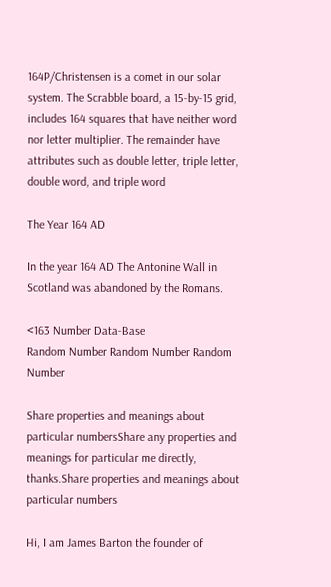164P/Christensen is a comet in our solar system. The Scrabble board, a 15-by-15 grid, includes 164 squares that have neither word nor letter multiplier. The remainder have attributes such as double letter, triple letter, double word, and triple word

The Year 164 AD

In the year 164 AD The Antonine Wall in Scotland was abandoned by the Romans.

<163 Number Data-Base
Random Number Random Number Random Number

Share properties and meanings about particular numbersShare any properties and meanings for particular me directly, thanks.Share properties and meanings about particular numbers

Hi, I am James Barton the founder of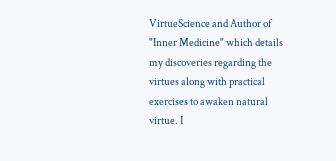VirtueScience and Author of "Inner Medicine" which details my discoveries regarding the virtues along with practical exercises to awaken natural virtue. I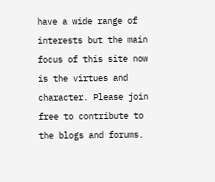have a wide range of interests but the main focus of this site now is the virtues and character. Please join free to contribute to the blogs and forums.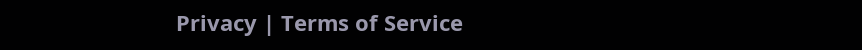Privacy | Terms of Service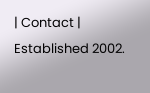| Contact | Established 2002.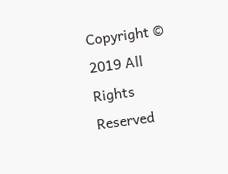Copyright © 2019 All Rights Reserved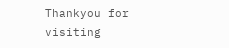Thankyou for visiting